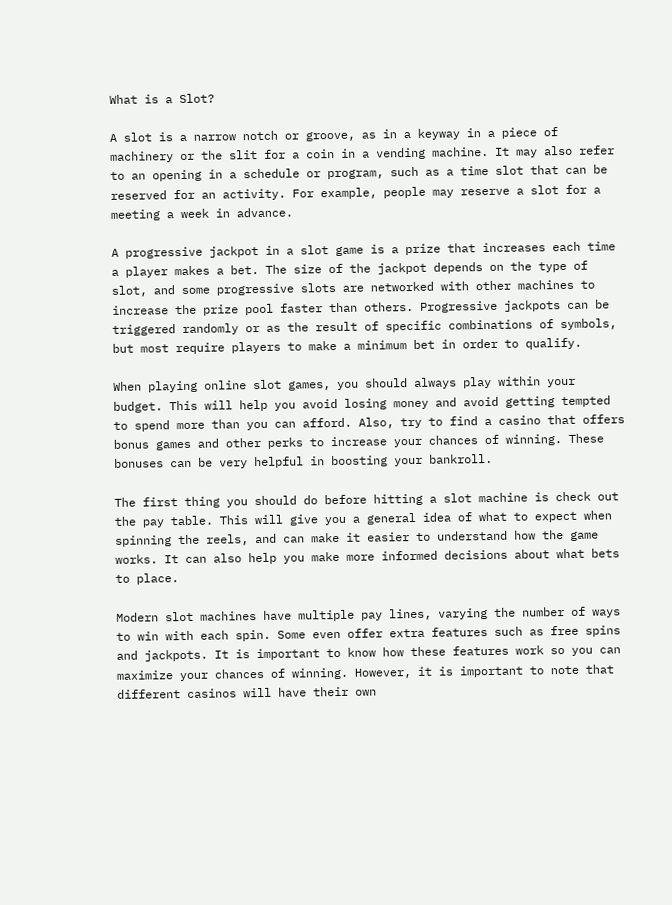What is a Slot?

A slot is a narrow notch or groove, as in a keyway in a piece of machinery or the slit for a coin in a vending machine. It may also refer to an opening in a schedule or program, such as a time slot that can be reserved for an activity. For example, people may reserve a slot for a meeting a week in advance.

A progressive jackpot in a slot game is a prize that increases each time a player makes a bet. The size of the jackpot depends on the type of slot, and some progressive slots are networked with other machines to increase the prize pool faster than others. Progressive jackpots can be triggered randomly or as the result of specific combinations of symbols, but most require players to make a minimum bet in order to qualify.

When playing online slot games, you should always play within your budget. This will help you avoid losing money and avoid getting tempted to spend more than you can afford. Also, try to find a casino that offers bonus games and other perks to increase your chances of winning. These bonuses can be very helpful in boosting your bankroll.

The first thing you should do before hitting a slot machine is check out the pay table. This will give you a general idea of what to expect when spinning the reels, and can make it easier to understand how the game works. It can also help you make more informed decisions about what bets to place.

Modern slot machines have multiple pay lines, varying the number of ways to win with each spin. Some even offer extra features such as free spins and jackpots. It is important to know how these features work so you can maximize your chances of winning. However, it is important to note that different casinos will have their own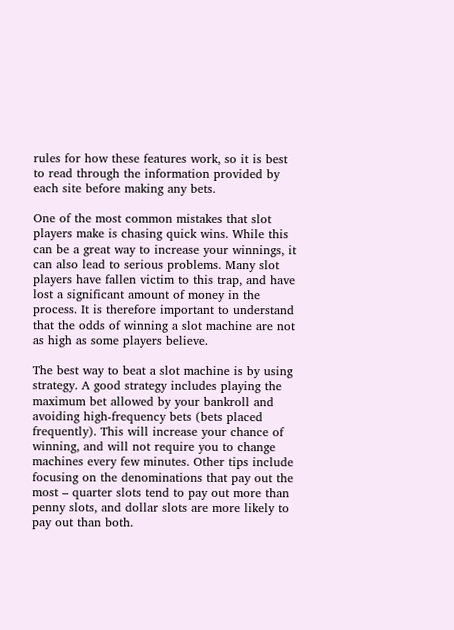rules for how these features work, so it is best to read through the information provided by each site before making any bets.

One of the most common mistakes that slot players make is chasing quick wins. While this can be a great way to increase your winnings, it can also lead to serious problems. Many slot players have fallen victim to this trap, and have lost a significant amount of money in the process. It is therefore important to understand that the odds of winning a slot machine are not as high as some players believe.

The best way to beat a slot machine is by using strategy. A good strategy includes playing the maximum bet allowed by your bankroll and avoiding high-frequency bets (bets placed frequently). This will increase your chance of winning, and will not require you to change machines every few minutes. Other tips include focusing on the denominations that pay out the most – quarter slots tend to pay out more than penny slots, and dollar slots are more likely to pay out than both.